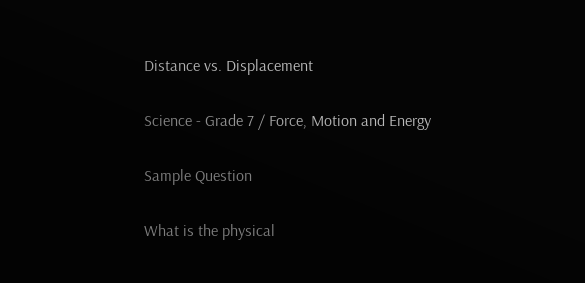Distance vs. Displacement

Science - Grade 7 / Force, Motion and Energy

Sample Question

What is the physical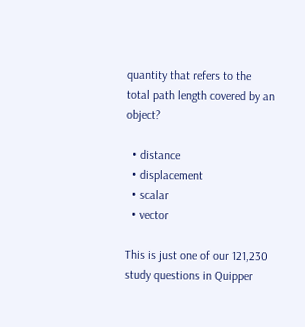quantity that refers to the total path length covered by an object?

  • distance
  • displacement
  • scalar
  • vector

This is just one of our 121,230 study questions in Quipper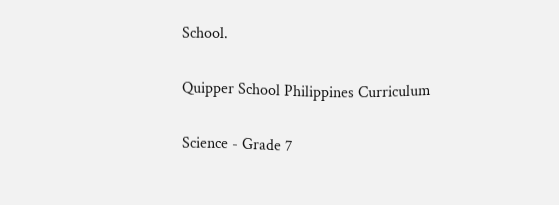School.

Quipper School Philippines Curriculum

Science - Grade 7